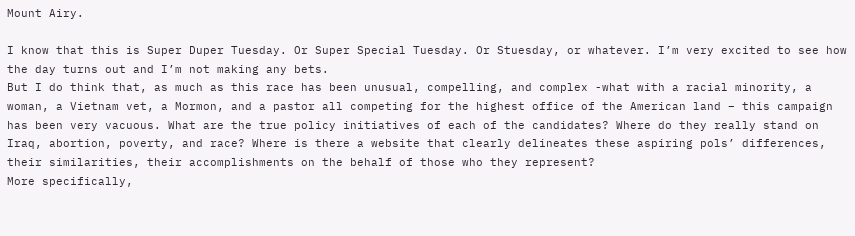Mount Airy.

I know that this is Super Duper Tuesday. Or Super Special Tuesday. Or Stuesday, or whatever. I’m very excited to see how the day turns out and I’m not making any bets.
But I do think that, as much as this race has been unusual, compelling, and complex -what with a racial minority, a woman, a Vietnam vet, a Mormon, and a pastor all competing for the highest office of the American land – this campaign has been very vacuous. What are the true policy initiatives of each of the candidates? Where do they really stand on Iraq, abortion, poverty, and race? Where is there a website that clearly delineates these aspiring pols’ differences, their similarities, their accomplishments on the behalf of those who they represent?
More specifically,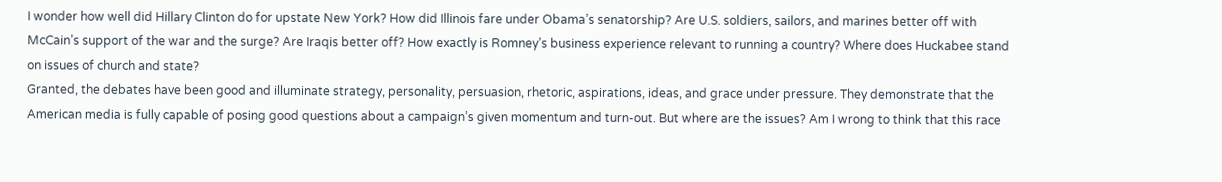I wonder how well did Hillary Clinton do for upstate New York? How did Illinois fare under Obama’s senatorship? Are U.S. soldiers, sailors, and marines better off with McCain’s support of the war and the surge? Are Iraqis better off? How exactly is Romney’s business experience relevant to running a country? Where does Huckabee stand on issues of church and state?
Granted, the debates have been good and illuminate strategy, personality, persuasion, rhetoric, aspirations, ideas, and grace under pressure. They demonstrate that the American media is fully capable of posing good questions about a campaign’s given momentum and turn-out. But where are the issues? Am I wrong to think that this race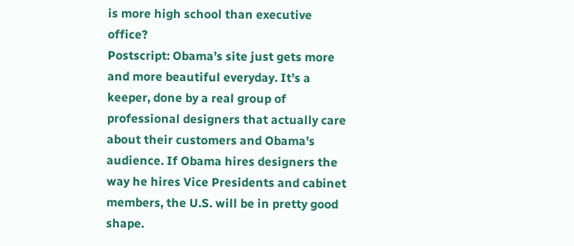is more high school than executive office?
Postscript: Obama’s site just gets more and more beautiful everyday. It’s a keeper, done by a real group of professional designers that actually care about their customers and Obama’s audience. If Obama hires designers the way he hires Vice Presidents and cabinet members, the U.S. will be in pretty good shape.